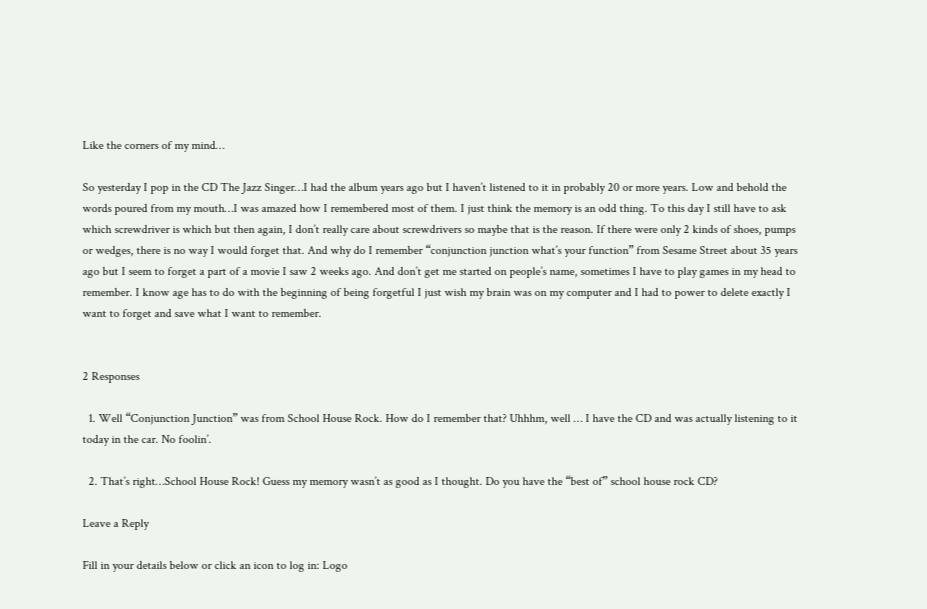Like the corners of my mind…

So yesterday I pop in the CD The Jazz Singer…I had the album years ago but I haven’t listened to it in probably 20 or more years. Low and behold the words poured from my mouth…I was amazed how I remembered most of them. I just think the memory is an odd thing. To this day I still have to ask which screwdriver is which but then again, I don’t really care about screwdrivers so maybe that is the reason. If there were only 2 kinds of shoes, pumps or wedges, there is no way I would forget that. And why do I remember “conjunction junction what’s your function” from Sesame Street about 35 years ago but I seem to forget a part of a movie I saw 2 weeks ago. And don’t get me started on people’s name, sometimes I have to play games in my head to remember. I know age has to do with the beginning of being forgetful I just wish my brain was on my computer and I had to power to delete exactly I want to forget and save what I want to remember.


2 Responses

  1. Well “Conjunction Junction” was from School House Rock. How do I remember that? Uhhhm, well … I have the CD and was actually listening to it today in the car. No foolin’.

  2. That’s right…School House Rock! Guess my memory wasn’t as good as I thought. Do you have the “best of” school house rock CD?

Leave a Reply

Fill in your details below or click an icon to log in: Logo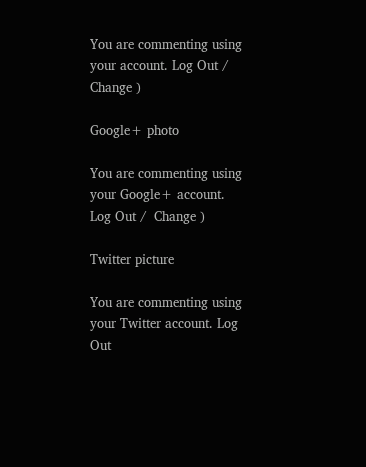You are commenting using your account. Log Out /  Change )

Google+ photo

You are commenting using your Google+ account. Log Out /  Change )

Twitter picture

You are commenting using your Twitter account. Log Out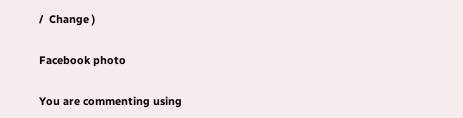/  Change )

Facebook photo

You are commenting using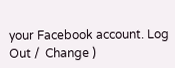your Facebook account. Log Out /  Change )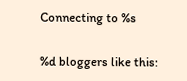Connecting to %s

%d bloggers like this: